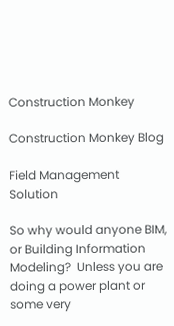Construction Monkey

Construction Monkey Blog

Field Management Solution

So why would anyone BIM, or Building Information Modeling?  Unless you are doing a power plant or some very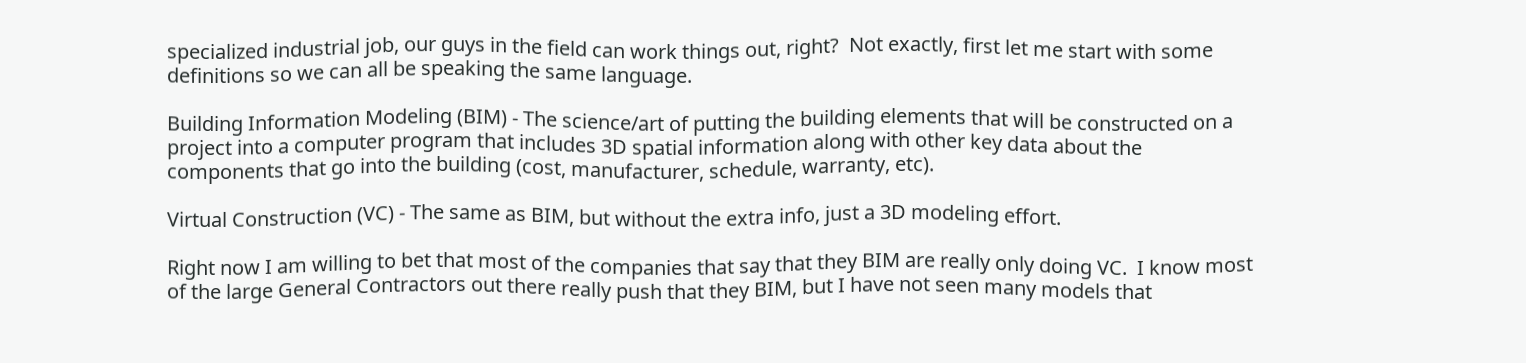specialized industrial job, our guys in the field can work things out, right?  Not exactly, first let me start with some definitions so we can all be speaking the same language.

Building Information Modeling (BIM) - The science/art of putting the building elements that will be constructed on a project into a computer program that includes 3D spatial information along with other key data about the components that go into the building (cost, manufacturer, schedule, warranty, etc).

Virtual Construction (VC) - The same as BIM, but without the extra info, just a 3D modeling effort.

Right now I am willing to bet that most of the companies that say that they BIM are really only doing VC.  I know most of the large General Contractors out there really push that they BIM, but I have not seen many models that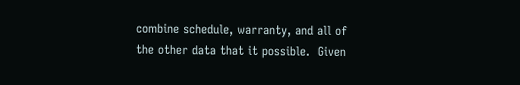combine schedule, warranty, and all of the other data that it possible.  Given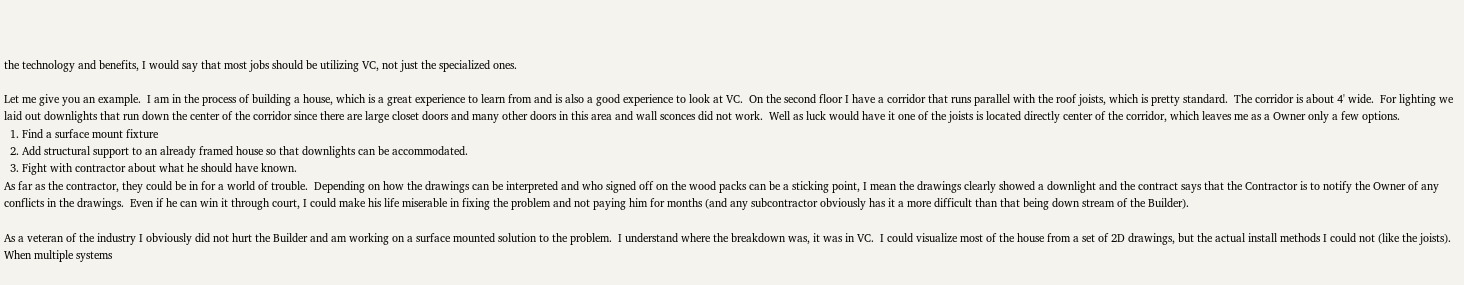the technology and benefits, I would say that most jobs should be utilizing VC, not just the specialized ones.

Let me give you an example.  I am in the process of building a house, which is a great experience to learn from and is also a good experience to look at VC.  On the second floor I have a corridor that runs parallel with the roof joists, which is pretty standard.  The corridor is about 4' wide.  For lighting we laid out downlights that run down the center of the corridor since there are large closet doors and many other doors in this area and wall sconces did not work.  Well as luck would have it one of the joists is located directly center of the corridor, which leaves me as a Owner only a few options.
  1. Find a surface mount fixture
  2. Add structural support to an already framed house so that downlights can be accommodated.
  3. Fight with contractor about what he should have known.
As far as the contractor, they could be in for a world of trouble.  Depending on how the drawings can be interpreted and who signed off on the wood packs can be a sticking point, I mean the drawings clearly showed a downlight and the contract says that the Contractor is to notify the Owner of any conflicts in the drawings.  Even if he can win it through court, I could make his life miserable in fixing the problem and not paying him for months (and any subcontractor obviously has it a more difficult than that being down stream of the Builder).

As a veteran of the industry I obviously did not hurt the Builder and am working on a surface mounted solution to the problem.  I understand where the breakdown was, it was in VC.  I could visualize most of the house from a set of 2D drawings, but the actual install methods I could not (like the joists).  When multiple systems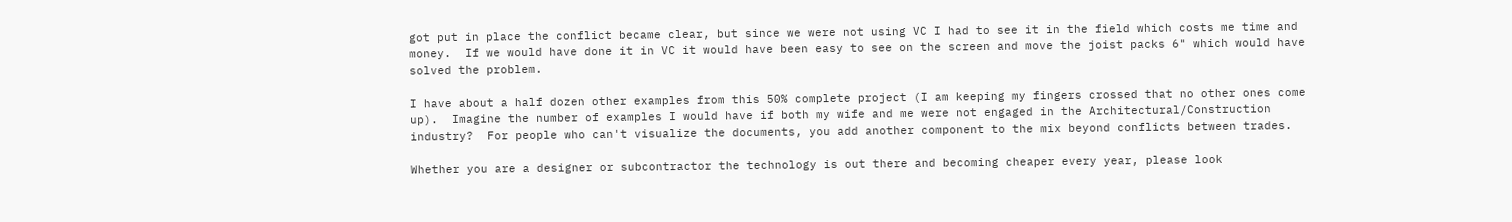got put in place the conflict became clear, but since we were not using VC I had to see it in the field which costs me time and money.  If we would have done it in VC it would have been easy to see on the screen and move the joist packs 6" which would have solved the problem.

I have about a half dozen other examples from this 50% complete project (I am keeping my fingers crossed that no other ones come up).  Imagine the number of examples I would have if both my wife and me were not engaged in the Architectural/Construction industry?  For people who can't visualize the documents, you add another component to the mix beyond conflicts between trades.

Whether you are a designer or subcontractor the technology is out there and becoming cheaper every year, please look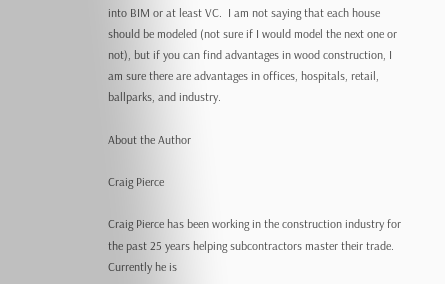into BIM or at least VC.  I am not saying that each house should be modeled (not sure if I would model the next one or not), but if you can find advantages in wood construction, I am sure there are advantages in offices, hospitals, retail, ballparks, and industry.

About the Author

Craig Pierce

Craig Pierce has been working in the construction industry for the past 25 years helping subcontractors master their trade. Currently he is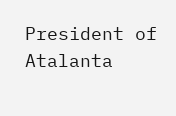President of Atalanta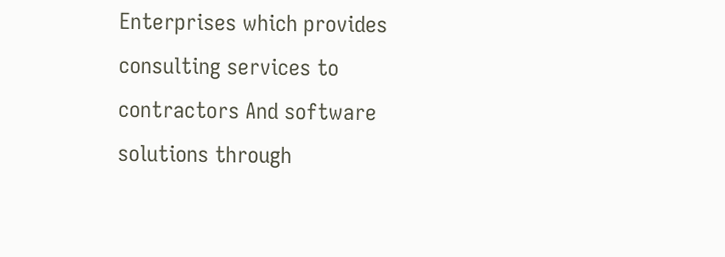Enterprises which provides consulting services to contractors And software solutions through